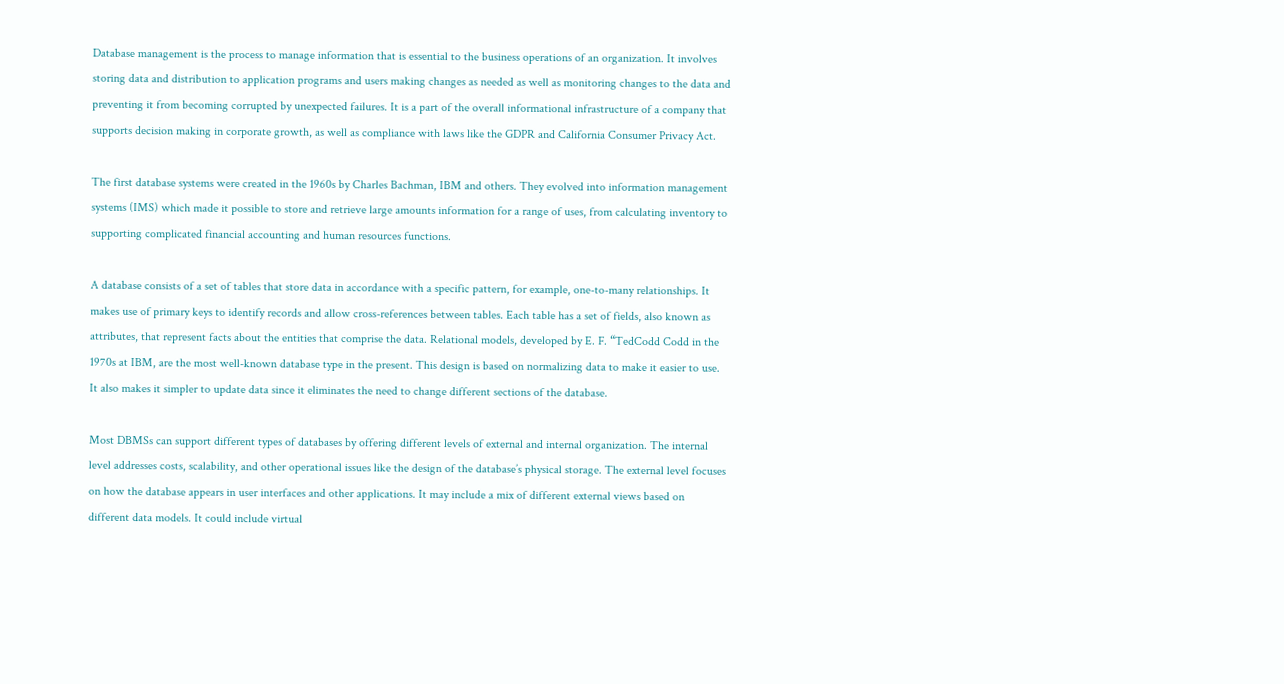Database management is the process to manage information that is essential to the business operations of an organization. It involves storing data and distribution to application programs and users making changes as needed as well as monitoring changes to the data and preventing it from becoming corrupted by unexpected failures. It is a part of the overall informational infrastructure of a company that supports decision making in corporate growth, as well as compliance with laws like the GDPR and California Consumer Privacy Act.

The first database systems were created in the 1960s by Charles Bachman, IBM and others. They evolved into information management systems (IMS) which made it possible to store and retrieve large amounts information for a range of uses, from calculating inventory to supporting complicated financial accounting and human resources functions.

A database consists of a set of tables that store data in accordance with a specific pattern, for example, one-to-many relationships. It makes use of primary keys to identify records and allow cross-references between tables. Each table has a set of fields, also known as attributes, that represent facts about the entities that comprise the data. Relational models, developed by E. F. “TedCodd Codd in the 1970s at IBM, are the most well-known database type in the present. This design is based on normalizing data to make it easier to use. It also makes it simpler to update data since it eliminates the need to change different sections of the database.

Most DBMSs can support different types of databases by offering different levels of external and internal organization. The internal level addresses costs, scalability, and other operational issues like the design of the database’s physical storage. The external level focuses on how the database appears in user interfaces and other applications. It may include a mix of different external views based on different data models. It could include virtual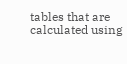tables that are calculated using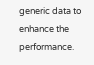generic data to enhance the performance.